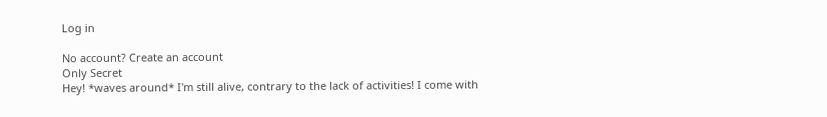Log in

No account? Create an account
Only Secret
Hey! *waves around* I'm still alive, contrary to the lack of activities! I come with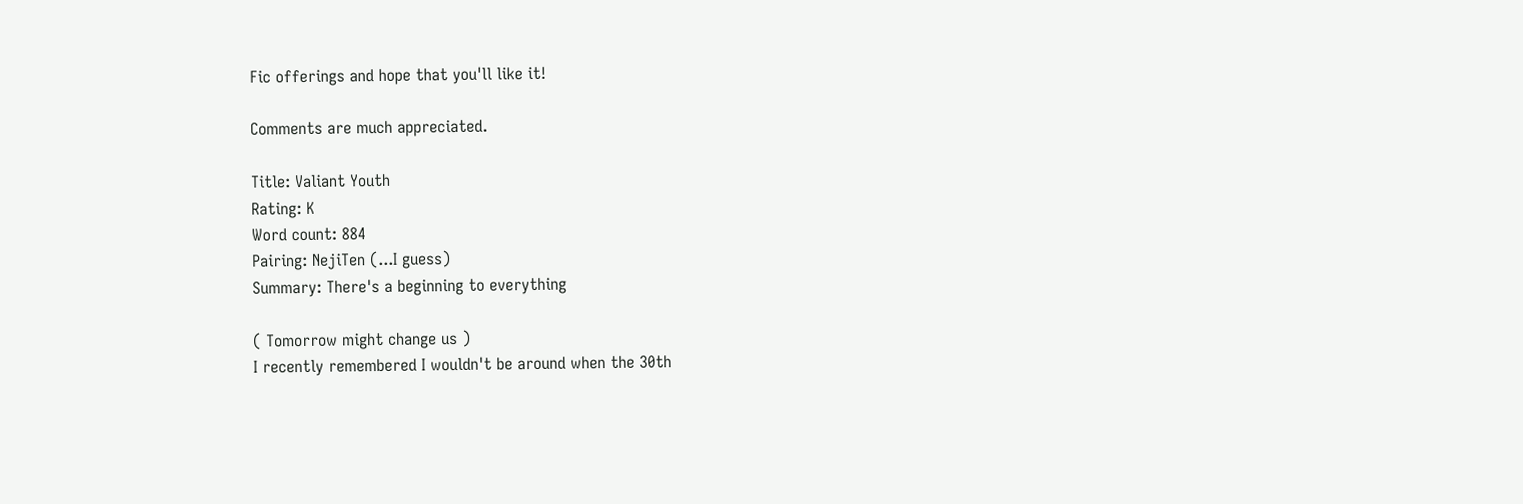Fic offerings and hope that you'll like it!

Comments are much appreciated.

Title: Valiant Youth
Rating: K
Word count: 884
Pairing: NejiTen (...I guess)
Summary: There's a beginning to everything

( Tomorrow might change us )
I recently remembered I wouldn't be around when the 30th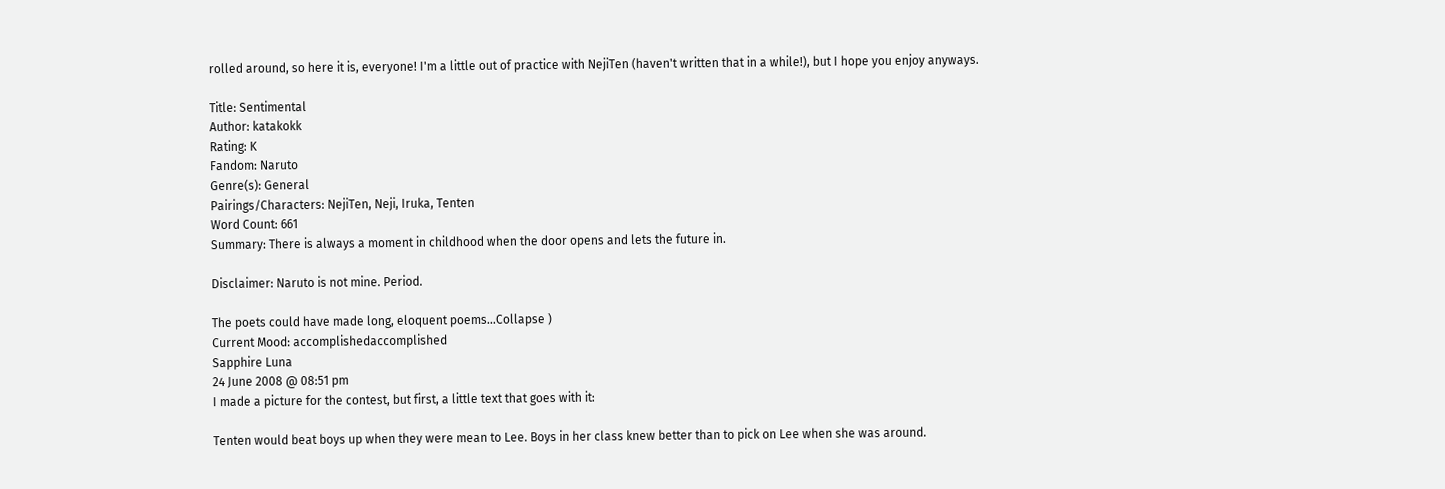rolled around, so here it is, everyone! I'm a little out of practice with NejiTen (haven't written that in a while!), but I hope you enjoy anyways.

Title: Sentimental
Author: katakokk
Rating: K
Fandom: Naruto
Genre(s): General
Pairings/Characters: NejiTen, Neji, Iruka, Tenten
Word Count: 661
Summary: There is always a moment in childhood when the door opens and lets the future in.

Disclaimer: Naruto is not mine. Period.

The poets could have made long, eloquent poems...Collapse )
Current Mood: accomplishedaccomplished
Sapphire Luna
24 June 2008 @ 08:51 pm
I made a picture for the contest, but first, a little text that goes with it:

Tenten would beat boys up when they were mean to Lee. Boys in her class knew better than to pick on Lee when she was around.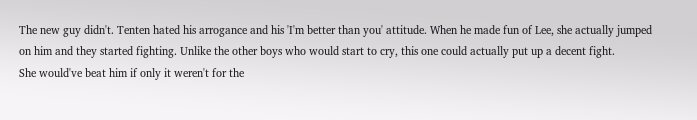The new guy didn't. Tenten hated his arrogance and his 'I'm better than you' attitude. When he made fun of Lee, she actually jumped on him and they started fighting. Unlike the other boys who would start to cry, this one could actually put up a decent fight.
She would've beat him if only it weren't for the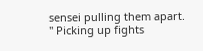sensei pulling them apart.
" Picking up fights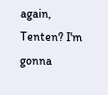again, Tenten? I'm gonna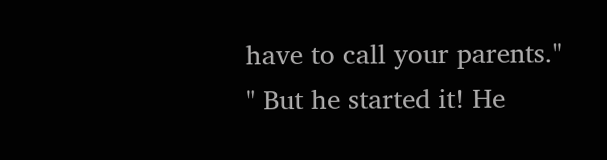have to call your parents."
" But he started it! He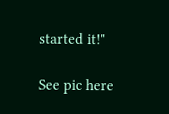started it!"

See pic here